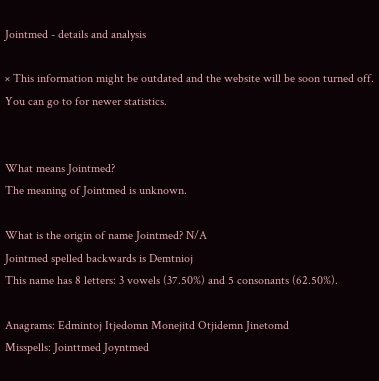Jointmed - details and analysis

× This information might be outdated and the website will be soon turned off.
You can go to for newer statistics.


What means Jointmed?
The meaning of Jointmed is unknown.

What is the origin of name Jointmed? N/A
Jointmed spelled backwards is Demtnioj
This name has 8 letters: 3 vowels (37.50%) and 5 consonants (62.50%).

Anagrams: Edmintoj Itjedomn Monejitd Otjidemn Jinetomd
Misspells: Jointtmed Joyntmed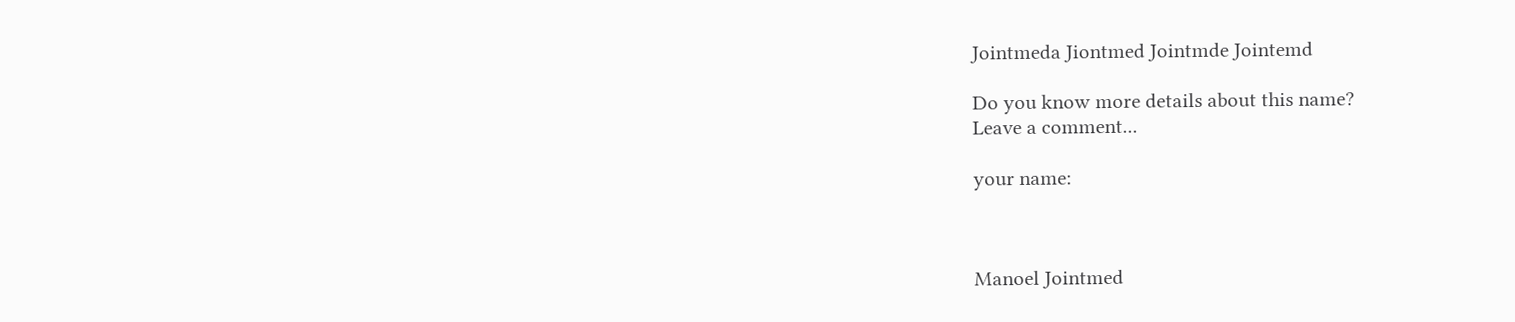Jointmeda Jiontmed Jointmde Jointemd

Do you know more details about this name?
Leave a comment...

your name:



Manoel Jointmed